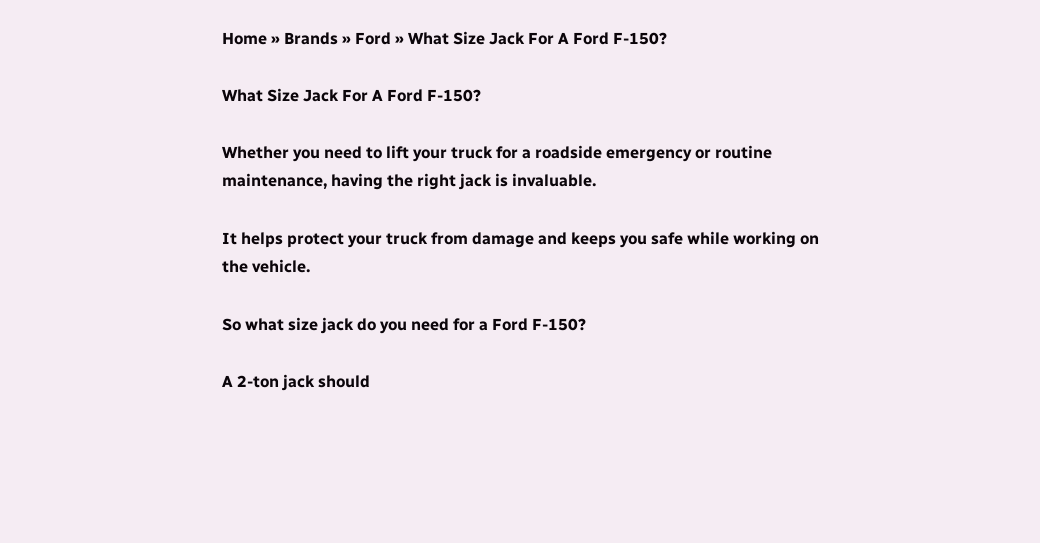Home » Brands » Ford » What Size Jack For A Ford F-150?

What Size Jack For A Ford F-150?

Whether you need to lift your truck for a roadside emergency or routine maintenance, having the right jack is invaluable.

It helps protect your truck from damage and keeps you safe while working on the vehicle.

So what size jack do you need for a Ford F-150?

A 2-ton jack should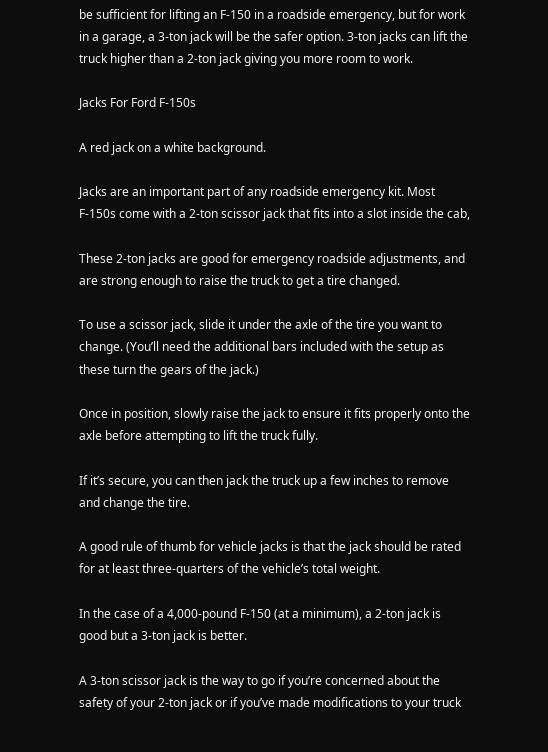be sufficient for lifting an F-150 in a roadside emergency, but for work in a garage, a 3-ton jack will be the safer option. 3-ton jacks can lift the truck higher than a 2-ton jack giving you more room to work.

Jacks For Ford F-150s

A red jack on a white background.

Jacks are an important part of any roadside emergency kit. Most F-150s come with a 2-ton scissor jack that fits into a slot inside the cab,

These 2-ton jacks are good for emergency roadside adjustments, and are strong enough to raise the truck to get a tire changed.

To use a scissor jack, slide it under the axle of the tire you want to change. (You’ll need the additional bars included with the setup as these turn the gears of the jack.)

Once in position, slowly raise the jack to ensure it fits properly onto the axle before attempting to lift the truck fully.

If it’s secure, you can then jack the truck up a few inches to remove and change the tire.

A good rule of thumb for vehicle jacks is that the jack should be rated for at least three-quarters of the vehicle’s total weight.

In the case of a 4,000-pound F-150 (at a minimum), a 2-ton jack is good but a 3-ton jack is better.

A 3-ton scissor jack is the way to go if you’re concerned about the safety of your 2-ton jack or if you’ve made modifications to your truck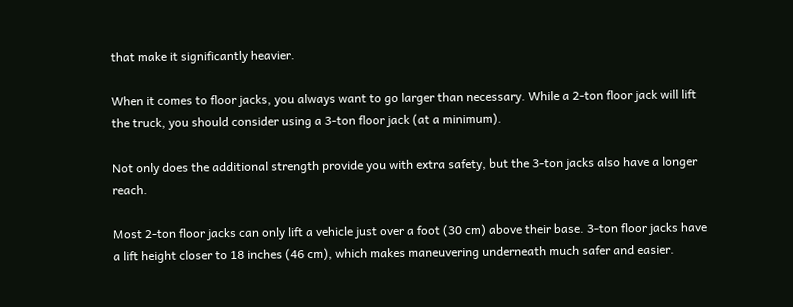that make it significantly heavier.

When it comes to floor jacks, you always want to go larger than necessary. While a 2-ton floor jack will lift the truck, you should consider using a 3-ton floor jack (at a minimum).

Not only does the additional strength provide you with extra safety, but the 3-ton jacks also have a longer reach.

Most 2-ton floor jacks can only lift a vehicle just over a foot (30 cm) above their base. 3-ton floor jacks have a lift height closer to 18 inches (46 cm), which makes maneuvering underneath much safer and easier.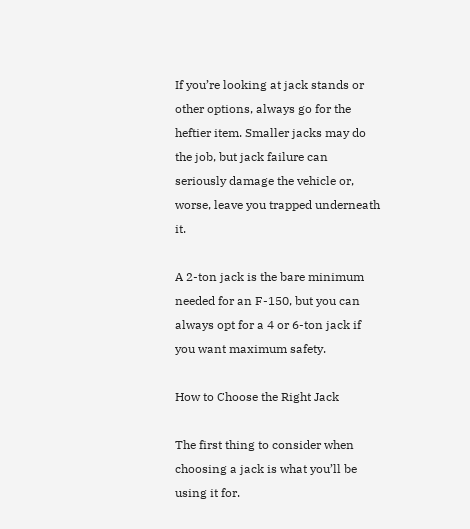If you’re looking at jack stands or other options, always go for the heftier item. Smaller jacks may do the job, but jack failure can seriously damage the vehicle or, worse, leave you trapped underneath it.

A 2-ton jack is the bare minimum needed for an F-150, but you can always opt for a 4 or 6-ton jack if you want maximum safety.

How to Choose the Right Jack

The first thing to consider when choosing a jack is what you’ll be using it for.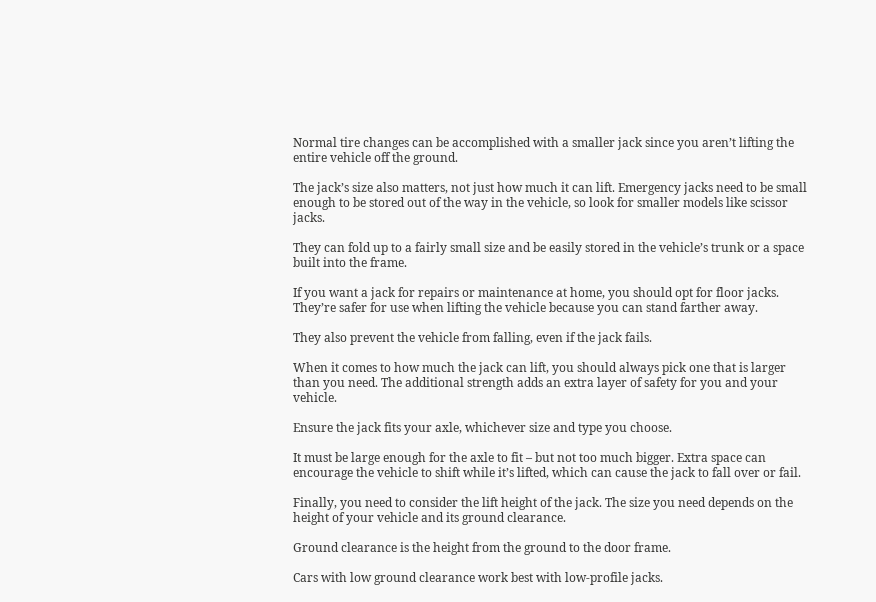Normal tire changes can be accomplished with a smaller jack since you aren’t lifting the entire vehicle off the ground.

The jack’s size also matters, not just how much it can lift. Emergency jacks need to be small enough to be stored out of the way in the vehicle, so look for smaller models like scissor jacks.

They can fold up to a fairly small size and be easily stored in the vehicle’s trunk or a space built into the frame.

If you want a jack for repairs or maintenance at home, you should opt for floor jacks. They’re safer for use when lifting the vehicle because you can stand farther away.

They also prevent the vehicle from falling, even if the jack fails.

When it comes to how much the jack can lift, you should always pick one that is larger than you need. The additional strength adds an extra layer of safety for you and your vehicle.

Ensure the jack fits your axle, whichever size and type you choose.

It must be large enough for the axle to fit – but not too much bigger. Extra space can encourage the vehicle to shift while it’s lifted, which can cause the jack to fall over or fail.

Finally, you need to consider the lift height of the jack. The size you need depends on the height of your vehicle and its ground clearance.

Ground clearance is the height from the ground to the door frame.

Cars with low ground clearance work best with low-profile jacks.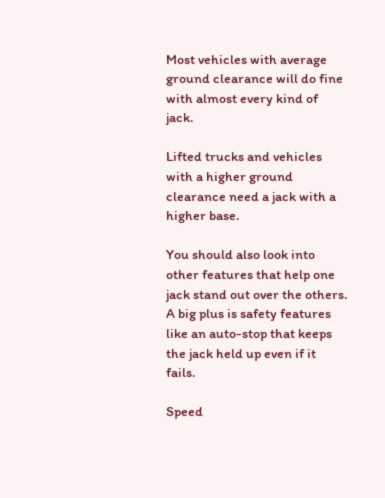Most vehicles with average ground clearance will do fine with almost every kind of jack.

Lifted trucks and vehicles with a higher ground clearance need a jack with a higher base.

You should also look into other features that help one jack stand out over the others. A big plus is safety features like an auto-stop that keeps the jack held up even if it fails.

Speed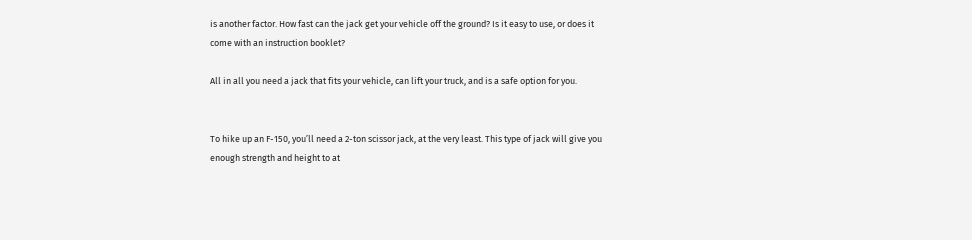is another factor. How fast can the jack get your vehicle off the ground? Is it easy to use, or does it come with an instruction booklet?

All in all you need a jack that fits your vehicle, can lift your truck, and is a safe option for you.


To hike up an F-150, you’ll need a 2-ton scissor jack, at the very least. This type of jack will give you enough strength and height to at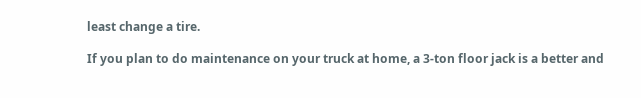least change a tire.

If you plan to do maintenance on your truck at home, a 3-ton floor jack is a better and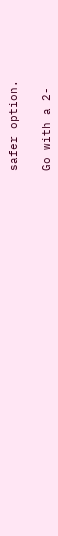safer option.

Go with a 2-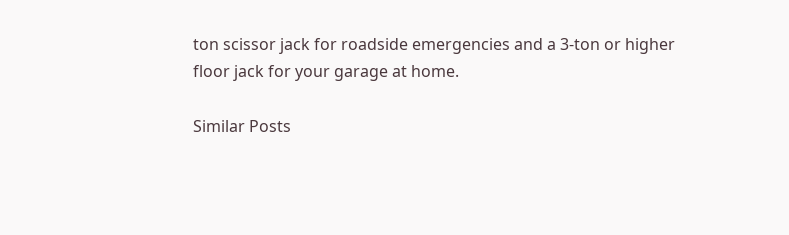ton scissor jack for roadside emergencies and a 3-ton or higher floor jack for your garage at home.

Similar Posts